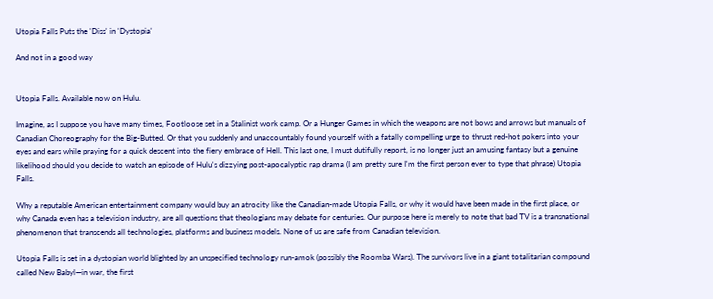Utopia Falls Puts the 'Diss' in 'Dystopia'

And not in a good way


Utopia Falls. Available now on Hulu.

Imagine, as I suppose you have many times, Footloose set in a Stalinist work camp. Or a Hunger Games in which the weapons are not bows and arrows but manuals of Canadian Choreography for the Big-Butted. Or that you suddenly and unaccountably found yourself with a fatally compelling urge to thrust red-hot pokers into your eyes and ears while praying for a quick descent into the fiery embrace of Hell. This last one, I must dutifully report, is no longer just an amusing fantasy but a genuine likelihood should you decide to watch an episode of Hulu's dizzying post-apocalyptic rap drama (I am pretty sure I'm the first person ever to type that phrase) Utopia Falls.

Why a reputable American entertainment company would buy an atrocity like the Canadian-made Utopia Falls, or why it would have been made in the first place, or why Canada even has a television industry, are all questions that theologians may debate for centuries. Our purpose here is merely to note that bad TV is a transnational phenomenon that transcends all technologies, platforms and business models. None of us are safe from Canadian television.

Utopia Falls is set in a dystopian world blighted by an unspecified technology run-amok (possibly the Roomba Wars). The survivors live in a giant totalitarian compound called New Babyl—in war, the first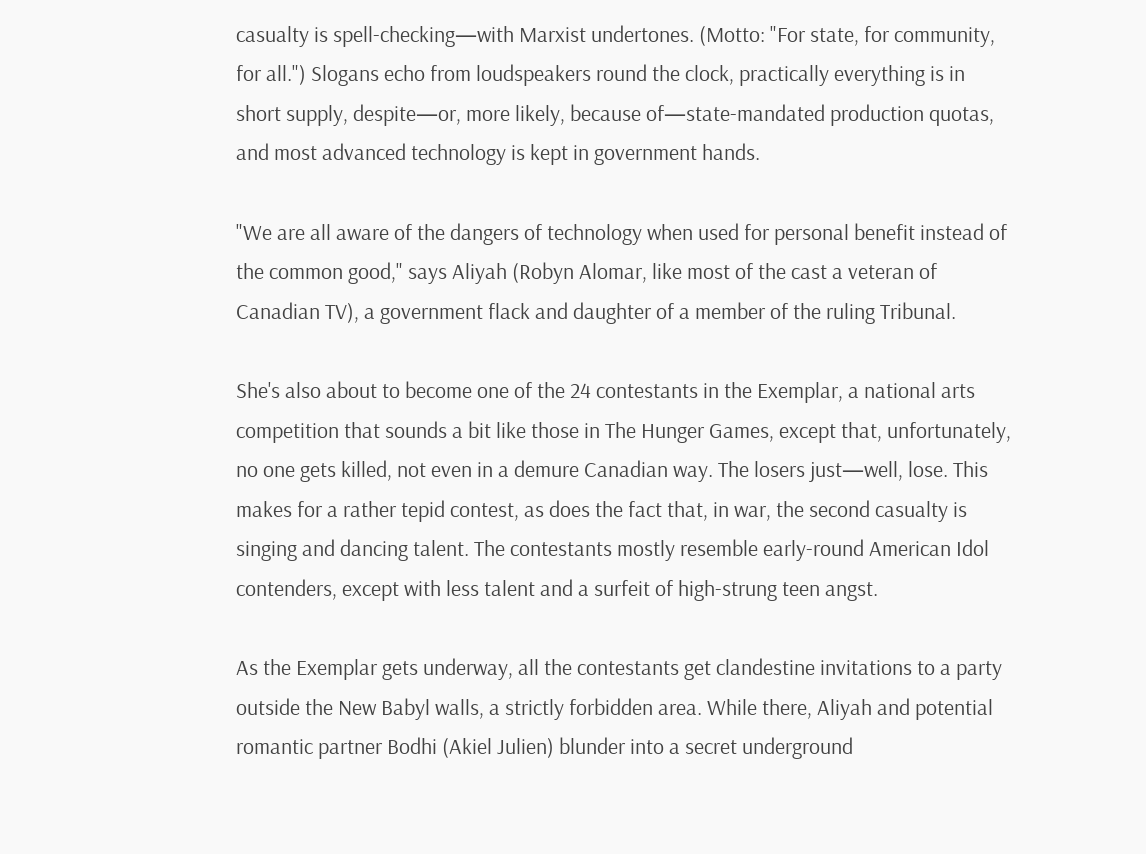casualty is spell-checking—with Marxist undertones. (Motto: "For state, for community, for all.") Slogans echo from loudspeakers round the clock, practically everything is in short supply, despite—or, more likely, because of—state-mandated production quotas, and most advanced technology is kept in government hands.

"We are all aware of the dangers of technology when used for personal benefit instead of the common good," says Aliyah (Robyn Alomar, like most of the cast a veteran of Canadian TV), a government flack and daughter of a member of the ruling Tribunal.

She's also about to become one of the 24 contestants in the Exemplar, a national arts competition that sounds a bit like those in The Hunger Games, except that, unfortunately, no one gets killed, not even in a demure Canadian way. The losers just—well, lose. This makes for a rather tepid contest, as does the fact that, in war, the second casualty is singing and dancing talent. The contestants mostly resemble early-round American Idol contenders, except with less talent and a surfeit of high-strung teen angst.

As the Exemplar gets underway, all the contestants get clandestine invitations to a party outside the New Babyl walls, a strictly forbidden area. While there, Aliyah and potential romantic partner Bodhi (Akiel Julien) blunder into a secret underground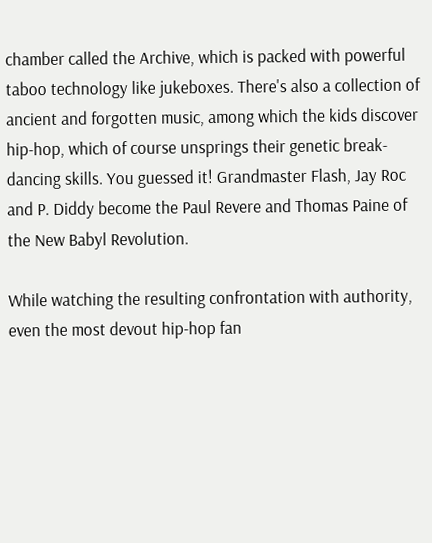chamber called the Archive, which is packed with powerful taboo technology like jukeboxes. There's also a collection of ancient and forgotten music, among which the kids discover hip-hop, which of course unsprings their genetic break-dancing skills. You guessed it! Grandmaster Flash, Jay Roc and P. Diddy become the Paul Revere and Thomas Paine of the New Babyl Revolution.

While watching the resulting confrontation with authority, even the most devout hip-hop fan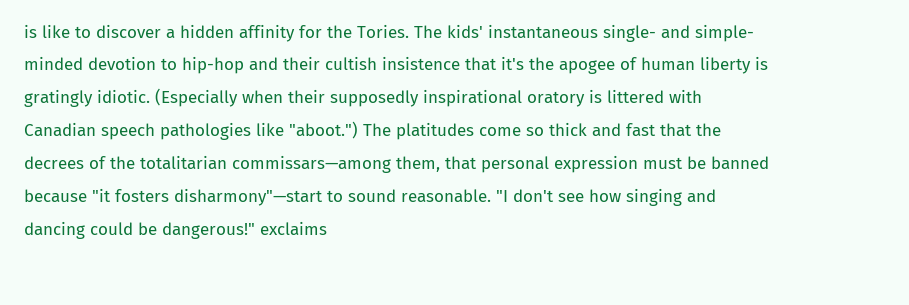is like to discover a hidden affinity for the Tories. The kids' instantaneous single- and simple-minded devotion to hip-hop and their cultish insistence that it's the apogee of human liberty is gratingly idiotic. (Especially when their supposedly inspirational oratory is littered with Canadian speech pathologies like "aboot.") The platitudes come so thick and fast that the decrees of the totalitarian commissars—among them, that personal expression must be banned because "it fosters disharmony"—start to sound reasonable. "I don't see how singing and dancing could be dangerous!" exclaims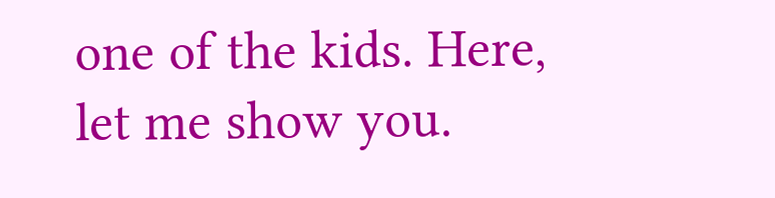one of the kids. Here, let me show you.